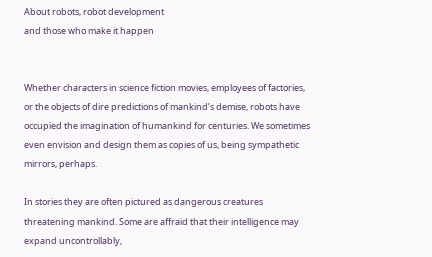About robots, robot development
and those who make it happen


Whether characters in science fiction movies, employees of factories, or the objects of dire predictions of mankind’s demise, robots have occupied the imagination of humankind for centuries. We sometimes even envision and design them as copies of us, being sympathetic mirrors, perhaps.

In stories they are often pictured as dangerous creatures threatening mankind. Some are affraid that their intelligence may expand uncontrollably,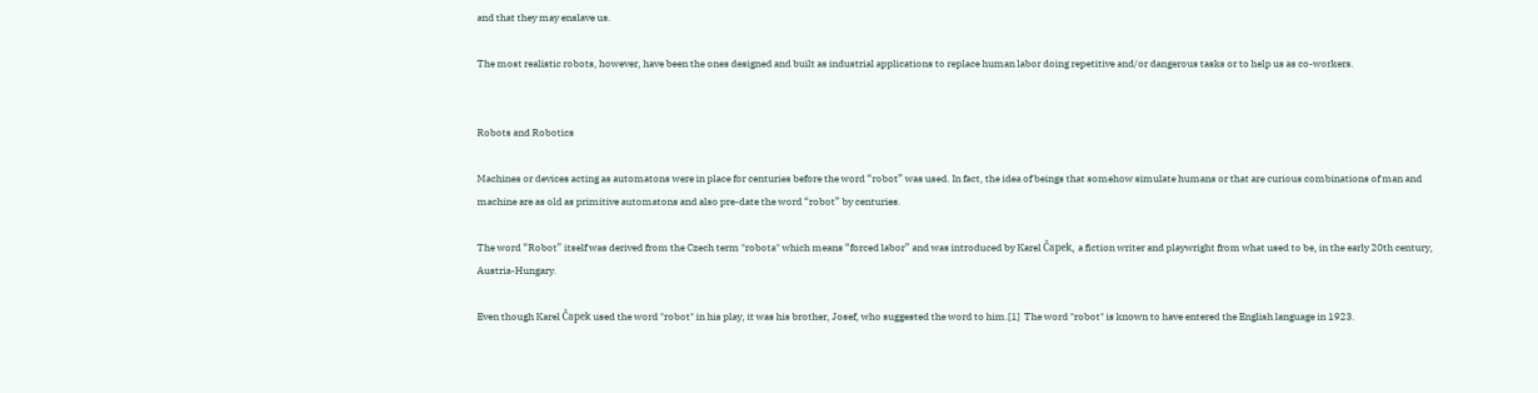and that they may enslave us.

The most realistic robots, however, have been the ones designed and built as industrial applications to replace human labor doing repetitive and/or dangerous tasks or to help us as co-workers.


Robots and Robotics

Machines or devices acting as automatons were in place for centuries before the word “robot” was used. In fact, the idea of beings that somehow simulate humans or that are curious combinations of man and machine are as old as primitive automatons and also pre-date the word “robot” by centuries.

The word “Robot” itself was derived from the Czech term "robota" which means “forced labor” and was introduced by Karel Čapek, a fiction writer and playwright from what used to be, in the early 20th century, Austria-Hungary.

Even though Karel Čapek used the word "robot" in his play, it was his brother, Josef, who suggested the word to him.[1]  The word "robot" is known to have entered the English language in 1923.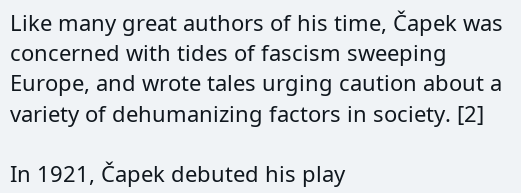Like many great authors of his time, Čapek was concerned with tides of fascism sweeping Europe, and wrote tales urging caution about a variety of dehumanizing factors in society. [2]

In 1921, Čapek debuted his play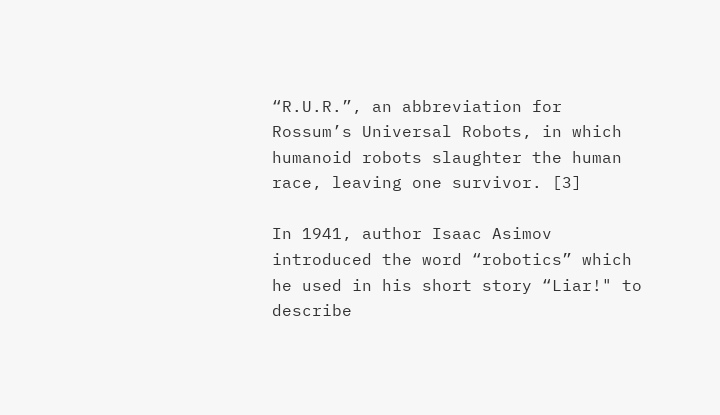“R.U.R.”, an abbreviation for Rossum’s Universal Robots, in which humanoid robots slaughter the human race, leaving one survivor. [3]

In 1941, author Isaac Asimov introduced the word “robotics” which he used in his short story “Liar!" to describe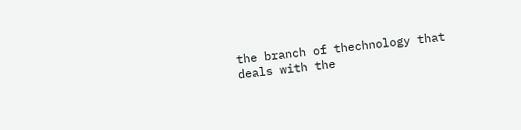the branch of thechnology that deals with the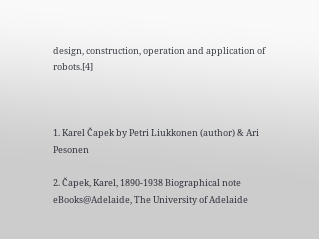design, construction, operation and application of robots.[4]



1. Karel Čapek by Petri Liukkonen (author) & Ari Pesonen

2. Čapek, Karel, 1890-1938 Biographical note eBooks@Adelaide, The University of Adelaide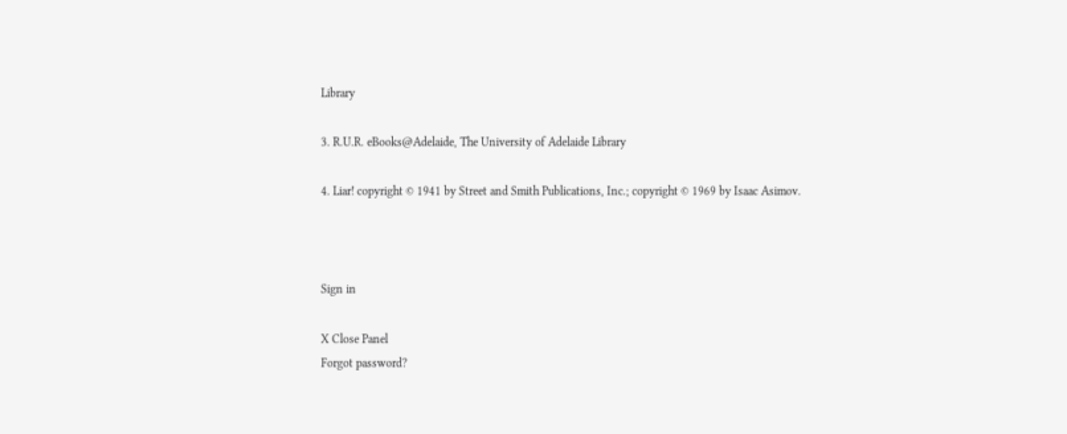Library

3. R.U.R. eBooks@Adelaide, The University of Adelaide Library

4. Liar! copyright © 1941 by Street and Smith Publications, Inc.; copyright © 1969 by Isaac Asimov.



Sign in

X Close Panel
Forgot password?